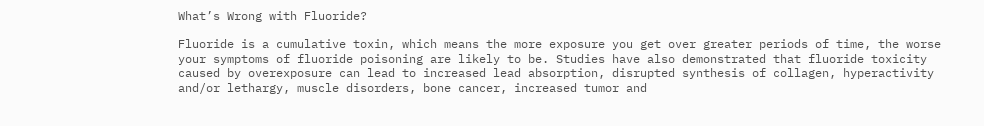What’s Wrong with Fluoride?

Fluoride is a cumulative toxin, which means the more exposure you get over greater periods of time, the worse your symptoms of fluoride poisoning are likely to be. Studies have also demonstrated that fluoride toxicity caused by overexposure can lead to increased lead absorption, disrupted synthesis of collagen, hyperactivity and/or lethargy, muscle disorders, bone cancer, increased tumor and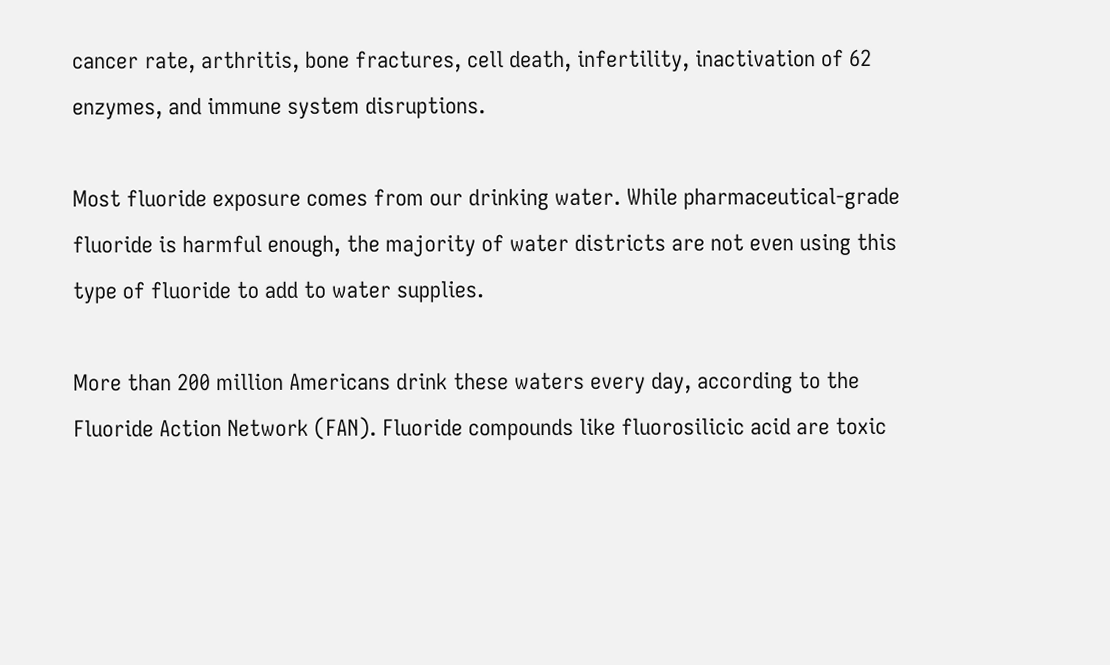cancer rate, arthritis, bone fractures, cell death, infertility, inactivation of 62 enzymes, and immune system disruptions.

Most fluoride exposure comes from our drinking water. While pharmaceutical-grade fluoride is harmful enough, the majority of water districts are not even using this type of fluoride to add to water supplies.

More than 200 million Americans drink these waters every day, according to the Fluoride Action Network (FAN). Fluoride compounds like fluorosilicic acid are toxic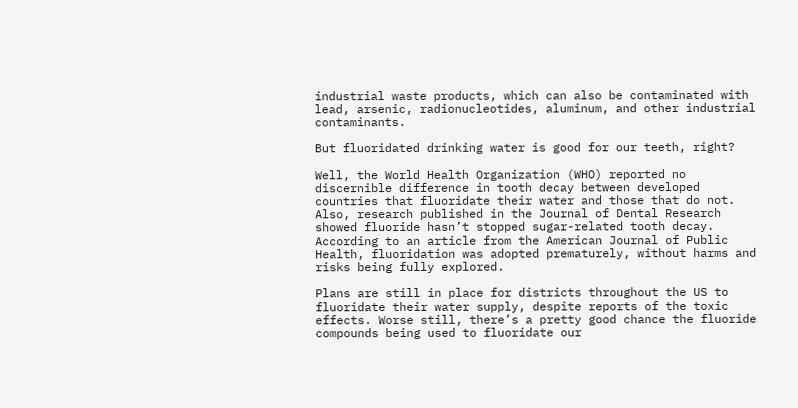industrial waste products, which can also be contaminated with lead, arsenic, radionucleotides, aluminum, and other industrial contaminants.

But fluoridated drinking water is good for our teeth, right?

Well, the World Health Organization (WHO) reported no discernible difference in tooth decay between developed countries that fluoridate their water and those that do not. Also, research published in the Journal of Dental Research showed fluoride hasn’t stopped sugar-related tooth decay. According to an article from the American Journal of Public Health, fluoridation was adopted prematurely, without harms and risks being fully explored.

Plans are still in place for districts throughout the US to fluoridate their water supply, despite reports of the toxic effects. Worse still, there’s a pretty good chance the fluoride compounds being used to fluoridate our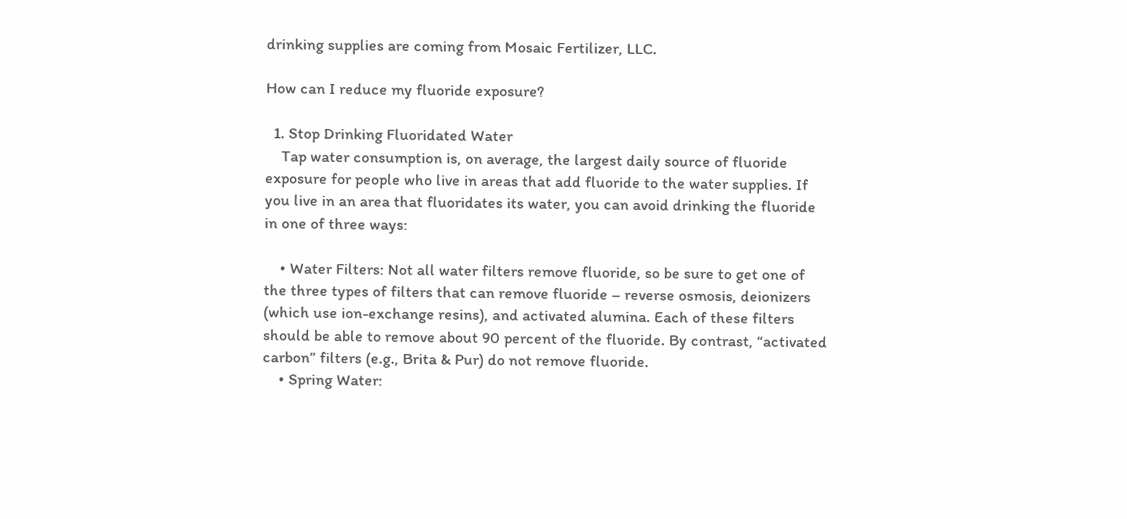drinking supplies are coming from Mosaic Fertilizer, LLC.

How can I reduce my fluoride exposure?

  1. Stop Drinking Fluoridated Water
    Tap water consumption is, on average, the largest daily source of fluoride exposure for people who live in areas that add fluoride to the water supplies. If you live in an area that fluoridates its water, you can avoid drinking the fluoride in one of three ways:

    • Water Filters: Not all water filters remove fluoride, so be sure to get one of the three types of filters that can remove fluoride – reverse osmosis, deionizers (which use ion-exchange resins), and activated alumina. Each of these filters should be able to remove about 90 percent of the fluoride. By contrast, “activated carbon” filters (e.g., Brita & Pur) do not remove fluoride.
    • Spring Water: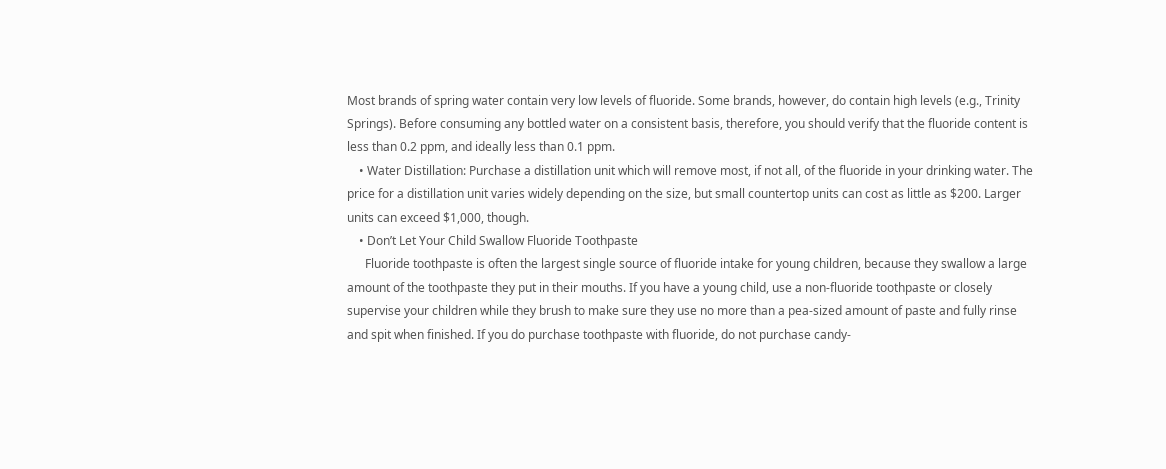Most brands of spring water contain very low levels of fluoride. Some brands, however, do contain high levels (e.g., Trinity Springs). Before consuming any bottled water on a consistent basis, therefore, you should verify that the fluoride content is less than 0.2 ppm, and ideally less than 0.1 ppm.
    • Water Distillation: Purchase a distillation unit which will remove most, if not all, of the fluoride in your drinking water. The price for a distillation unit varies widely depending on the size, but small countertop units can cost as little as $200. Larger units can exceed $1,000, though.
    • Don’t Let Your Child Swallow Fluoride Toothpaste
      Fluoride toothpaste is often the largest single source of fluoride intake for young children, because they swallow a large amount of the toothpaste they put in their mouths. If you have a young child, use a non-fluoride toothpaste or closely supervise your children while they brush to make sure they use no more than a pea-sized amount of paste and fully rinse and spit when finished. If you do purchase toothpaste with fluoride, do not purchase candy-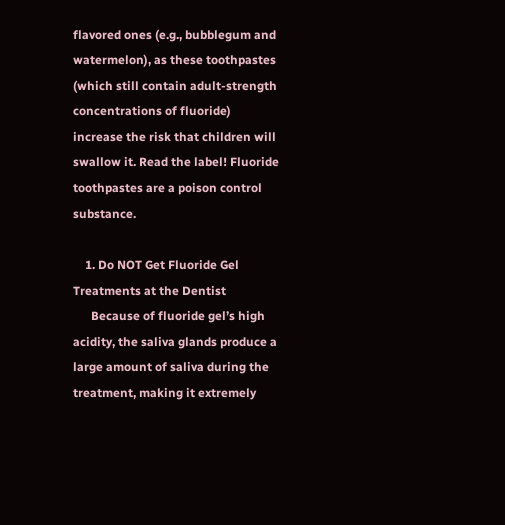flavored ones (e.g., bubblegum and watermelon), as these toothpastes (which still contain adult-strength concentrations of fluoride) increase the risk that children will swallow it. Read the label! Fluoride toothpastes are a poison control substance.

    1. Do NOT Get Fluoride Gel Treatments at the Dentist
      Because of fluoride gel’s high acidity, the saliva glands produce a large amount of saliva during the treatment, making it extremely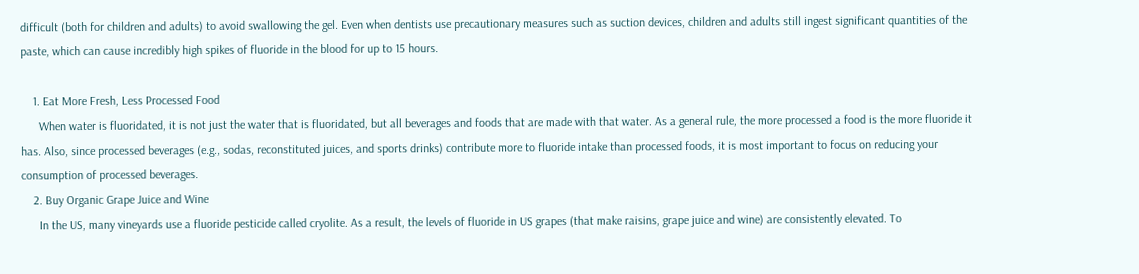difficult (both for children and adults) to avoid swallowing the gel. Even when dentists use precautionary measures such as suction devices, children and adults still ingest significant quantities of the paste, which can cause incredibly high spikes of fluoride in the blood for up to 15 hours.

    1. Eat More Fresh, Less Processed Food
      When water is fluoridated, it is not just the water that is fluoridated, but all beverages and foods that are made with that water. As a general rule, the more processed a food is the more fluoride it has. Also, since processed beverages (e.g., sodas, reconstituted juices, and sports drinks) contribute more to fluoride intake than processed foods, it is most important to focus on reducing your consumption of processed beverages.
    2. Buy Organic Grape Juice and Wine
      In the US, many vineyards use a fluoride pesticide called cryolite. As a result, the levels of fluoride in US grapes (that make raisins, grape juice and wine) are consistently elevated. To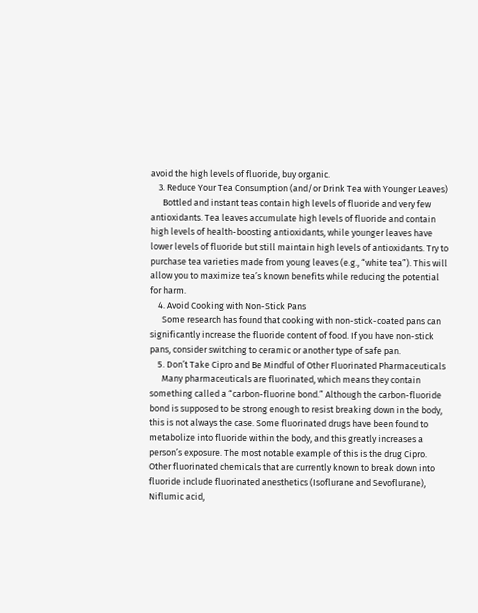avoid the high levels of fluoride, buy organic.
    3. Reduce Your Tea Consumption (and/or Drink Tea with Younger Leaves)
      Bottled and instant teas contain high levels of fluoride and very few antioxidants. Tea leaves accumulate high levels of fluoride and contain high levels of health-boosting antioxidants, while younger leaves have lower levels of fluoride but still maintain high levels of antioxidants. Try to purchase tea varieties made from young leaves (e.g., “white tea”). This will allow you to maximize tea’s known benefits while reducing the potential for harm.
    4. Avoid Cooking with Non-Stick Pans
      Some research has found that cooking with non-stick-coated pans can significantly increase the fluoride content of food. If you have non-stick pans, consider switching to ceramic or another type of safe pan.
    5. Don’t Take Cipro and Be Mindful of Other Fluorinated Pharmaceuticals
      Many pharmaceuticals are fluorinated, which means they contain something called a “carbon-fluorine bond.” Although the carbon-fluoride bond is supposed to be strong enough to resist breaking down in the body, this is not always the case. Some fluorinated drugs have been found to metabolize into fluoride within the body, and this greatly increases a person’s exposure. The most notable example of this is the drug Cipro. Other fluorinated chemicals that are currently known to break down into fluoride include fluorinated anesthetics (Isoflurane and Sevoflurane), Niflumic acid,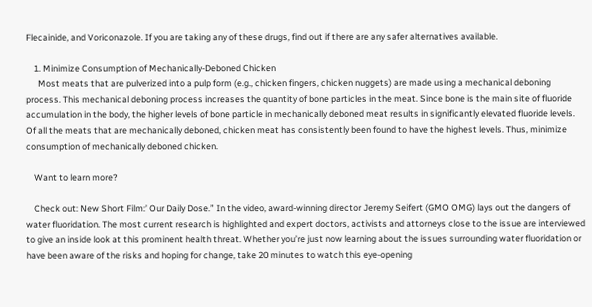Flecainide, and Voriconazole. If you are taking any of these drugs, find out if there are any safer alternatives available.

    1. Minimize Consumption of Mechanically-Deboned Chicken
      Most meats that are pulverized into a pulp form (e.g., chicken fingers, chicken nuggets) are made using a mechanical deboning process. This mechanical deboning process increases the quantity of bone particles in the meat. Since bone is the main site of fluoride accumulation in the body, the higher levels of bone particle in mechanically deboned meat results in significantly elevated fluoride levels. Of all the meats that are mechanically deboned, chicken meat has consistently been found to have the highest levels. Thus, minimize consumption of mechanically deboned chicken.

    Want to learn more?

    Check out: New Short Film:’ Our Daily Dose.” In the video, award-winning director Jeremy Seifert (GMO OMG) lays out the dangers of water fluoridation. The most current research is highlighted and expert doctors, activists and attorneys close to the issue are interviewed to give an inside look at this prominent health threat. Whether you’re just now learning about the issues surrounding water fluoridation or have been aware of the risks and hoping for change, take 20 minutes to watch this eye-opening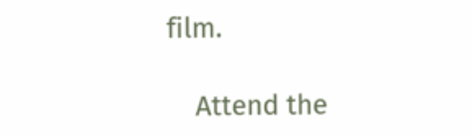film.

    Attend the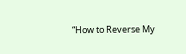“How to Reverse My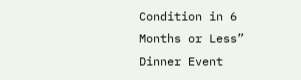Condition in 6 Months or Less” Dinner Event